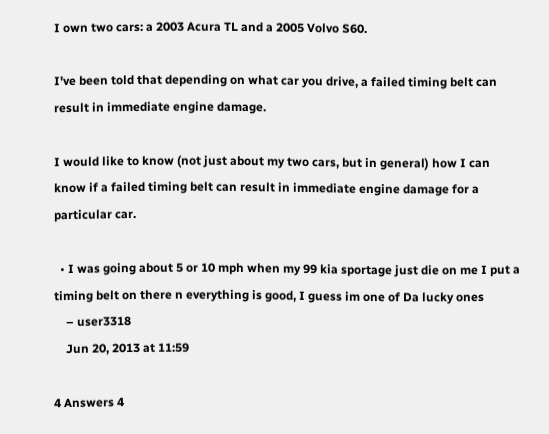I own two cars: a 2003 Acura TL and a 2005 Volvo S60.

I've been told that depending on what car you drive, a failed timing belt can result in immediate engine damage.

I would like to know (not just about my two cars, but in general) how I can know if a failed timing belt can result in immediate engine damage for a particular car.

  • I was going about 5 or 10 mph when my 99 kia sportage just die on me I put a timing belt on there n everything is good, I guess im one of Da lucky ones
    – user3318
    Jun 20, 2013 at 11:59

4 Answers 4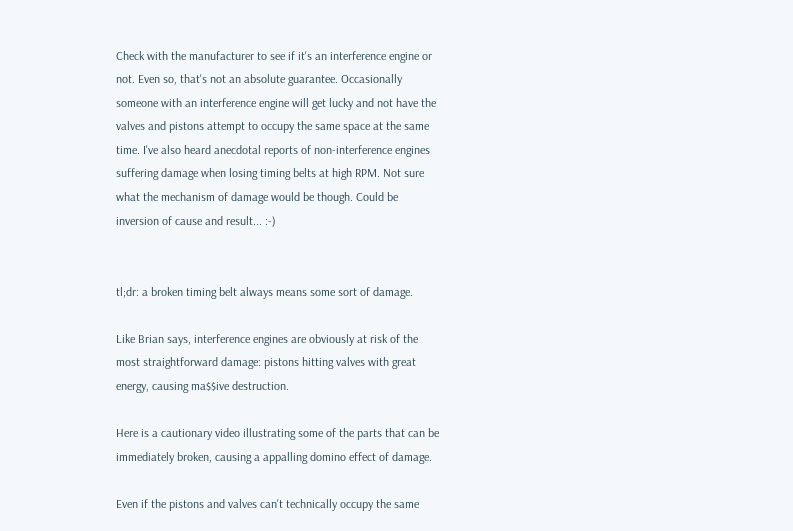Check with the manufacturer to see if it's an interference engine or not. Even so, that's not an absolute guarantee. Occasionally someone with an interference engine will get lucky and not have the valves and pistons attempt to occupy the same space at the same time. I've also heard anecdotal reports of non-interference engines suffering damage when losing timing belts at high RPM. Not sure what the mechanism of damage would be though. Could be inversion of cause and result... :-)


tl;dr: a broken timing belt always means some sort of damage.

Like Brian says, interference engines are obviously at risk of the most straightforward damage: pistons hitting valves with great energy, causing ma$$ive destruction.

Here is a cautionary video illustrating some of the parts that can be immediately broken, causing a appalling domino effect of damage.

Even if the pistons and valves can't technically occupy the same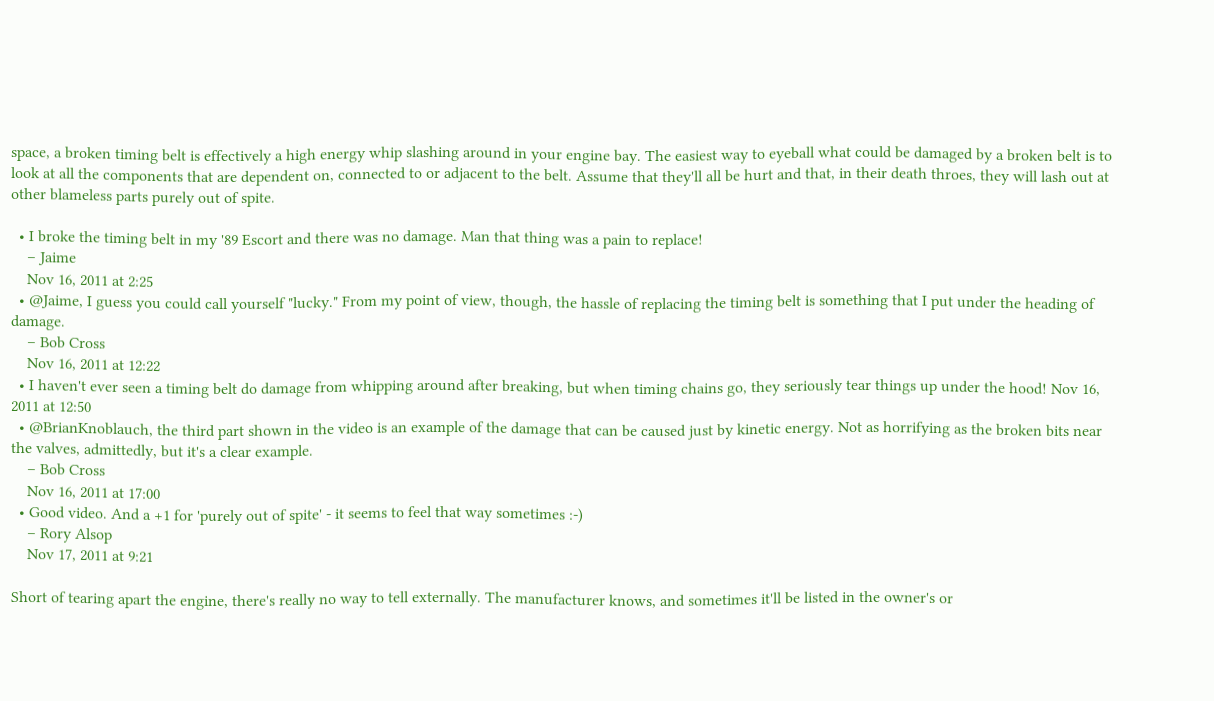space, a broken timing belt is effectively a high energy whip slashing around in your engine bay. The easiest way to eyeball what could be damaged by a broken belt is to look at all the components that are dependent on, connected to or adjacent to the belt. Assume that they'll all be hurt and that, in their death throes, they will lash out at other blameless parts purely out of spite.

  • I broke the timing belt in my '89 Escort and there was no damage. Man that thing was a pain to replace!
    – Jaime
    Nov 16, 2011 at 2:25
  • @Jaime, I guess you could call yourself "lucky." From my point of view, though, the hassle of replacing the timing belt is something that I put under the heading of damage.
    – Bob Cross
    Nov 16, 2011 at 12:22
  • I haven't ever seen a timing belt do damage from whipping around after breaking, but when timing chains go, they seriously tear things up under the hood! Nov 16, 2011 at 12:50
  • @BrianKnoblauch, the third part shown in the video is an example of the damage that can be caused just by kinetic energy. Not as horrifying as the broken bits near the valves, admittedly, but it's a clear example.
    – Bob Cross
    Nov 16, 2011 at 17:00
  • Good video. And a +1 for 'purely out of spite' - it seems to feel that way sometimes :-)
    – Rory Alsop
    Nov 17, 2011 at 9:21

Short of tearing apart the engine, there's really no way to tell externally. The manufacturer knows, and sometimes it'll be listed in the owner's or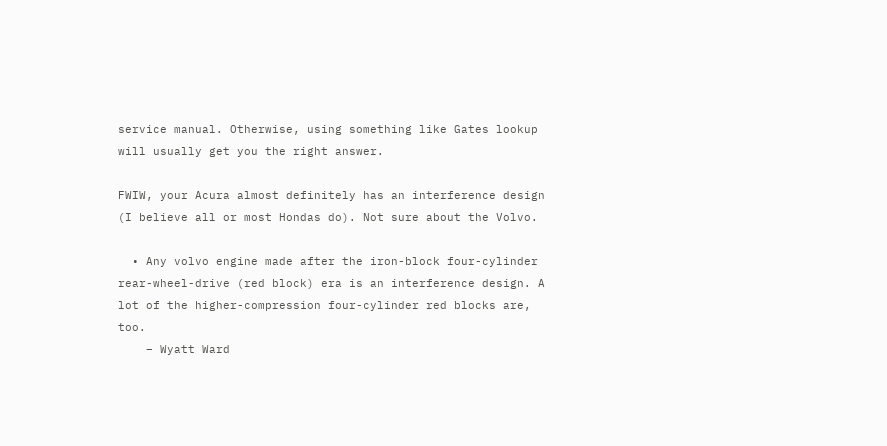service manual. Otherwise, using something like Gates lookup will usually get you the right answer.

FWIW, your Acura almost definitely has an interference design (I believe all or most Hondas do). Not sure about the Volvo.

  • Any volvo engine made after the iron-block four-cylinder rear-wheel-drive (red block) era is an interference design. A lot of the higher-compression four-cylinder red blocks are, too.
    – Wyatt Ward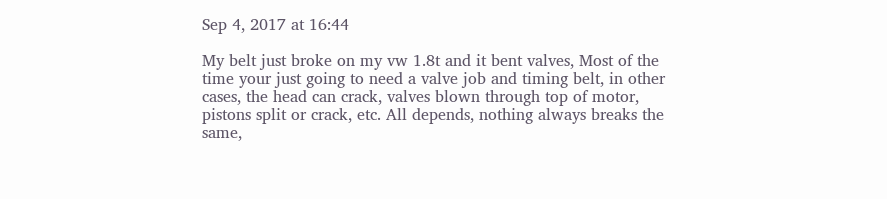Sep 4, 2017 at 16:44

My belt just broke on my vw 1.8t and it bent valves, Most of the time your just going to need a valve job and timing belt, in other cases, the head can crack, valves blown through top of motor, pistons split or crack, etc. All depends, nothing always breaks the same,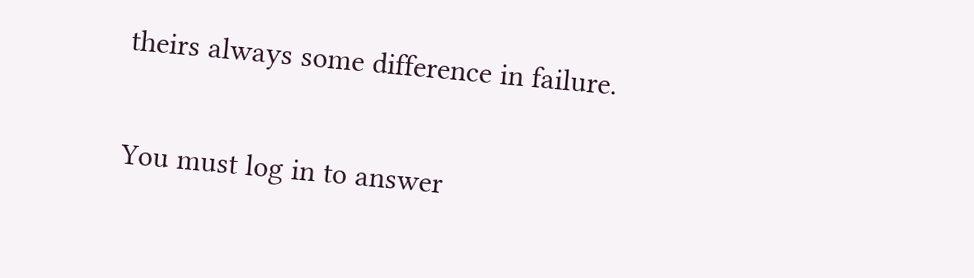theirs always some difference in failure.

You must log in to answer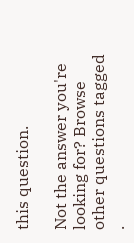this question.

Not the answer you're looking for? Browse other questions tagged .